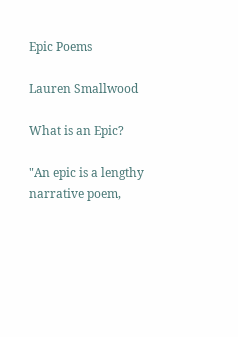Epic Poems

Lauren Smallwood

What is an Epic?

"An epic is a lengthy narrative poem,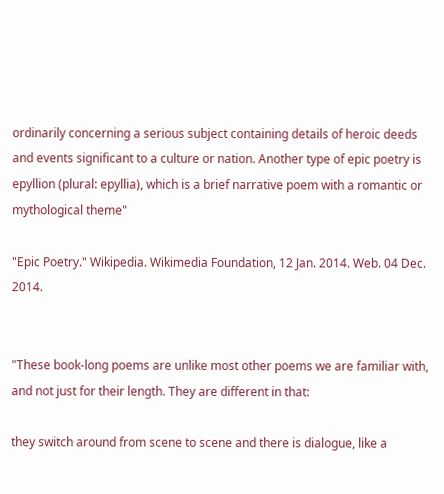ordinarily concerning a serious subject containing details of heroic deeds and events significant to a culture or nation. Another type of epic poetry is epyllion (plural: epyllia), which is a brief narrative poem with a romantic or mythological theme"

"Epic Poetry." Wikipedia. Wikimedia Foundation, 12 Jan. 2014. Web. 04 Dec. 2014.


"These book-long poems are unlike most other poems we are familiar with, and not just for their length. They are different in that:

they switch around from scene to scene and there is dialogue, like a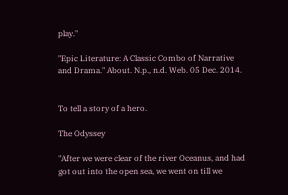play."

"Epic Literature: A Classic Combo of Narrative and Drama." About. N.p., n.d. Web. 05 Dec. 2014.


To tell a story of a hero.

The Odyssey

"After we were clear of the river Oceanus, and had got out into the open sea, we went on till we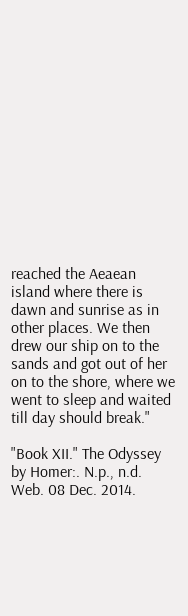reached the Aeaean island where there is dawn and sunrise as in other places. We then drew our ship on to the sands and got out of her on to the shore, where we went to sleep and waited till day should break."

"Book XII." The Odyssey by Homer:. N.p., n.d. Web. 08 Dec. 2014.